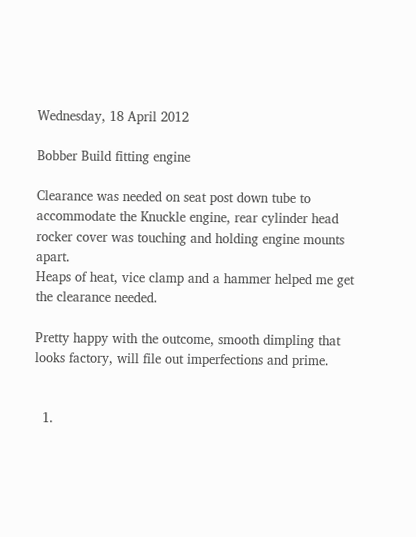Wednesday, 18 April 2012

Bobber Build fitting engine

Clearance was needed on seat post down tube to accommodate the Knuckle engine, rear cylinder head rocker cover was touching and holding engine mounts apart.
Heaps of heat, vice clamp and a hammer helped me get the clearance needed.

Pretty happy with the outcome, smooth dimpling that looks factory, will file out imperfections and prime.


  1.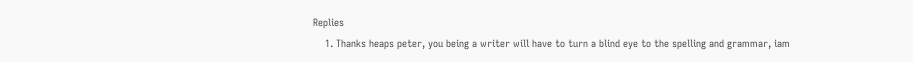Replies
    1. Thanks heaps peter, you being a writer will have to turn a blind eye to the spelling and grammar, iam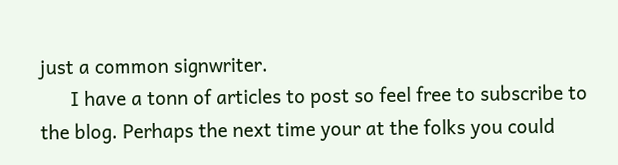just a common signwriter.
      I have a tonn of articles to post so feel free to subscribe to the blog. Perhaps the next time your at the folks you could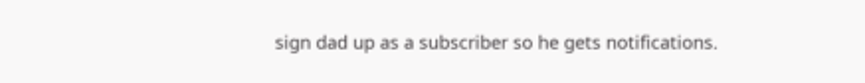sign dad up as a subscriber so he gets notifications.